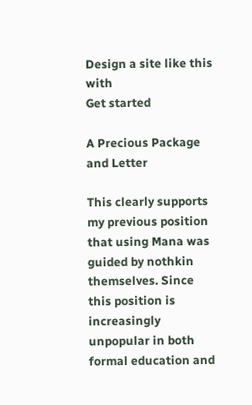Design a site like this with
Get started

A Precious Package and Letter

This clearly supports my previous position that using Mana was guided by nothkin themselves. Since this position is increasingly unpopular in both formal education and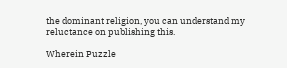the dominant religion, you can understand my reluctance on publishing this.

Wherein Puzzle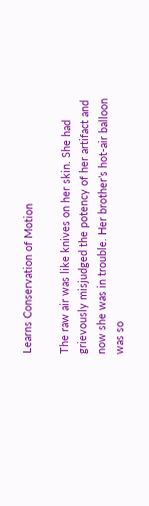Learns Conservation of Motion

The raw air was like knives on her skin. She had grievously misjudged the potency of her artifact and now she was in trouble. Her brother’s hot-air balloon was so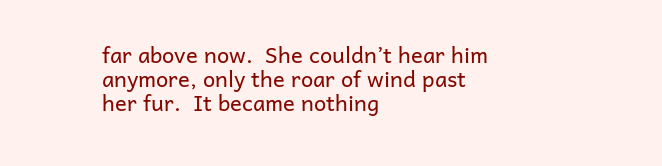far above now.  She couldn’t hear him anymore, only the roar of wind past her fur.  It became nothing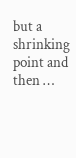but a shrinking point and then …